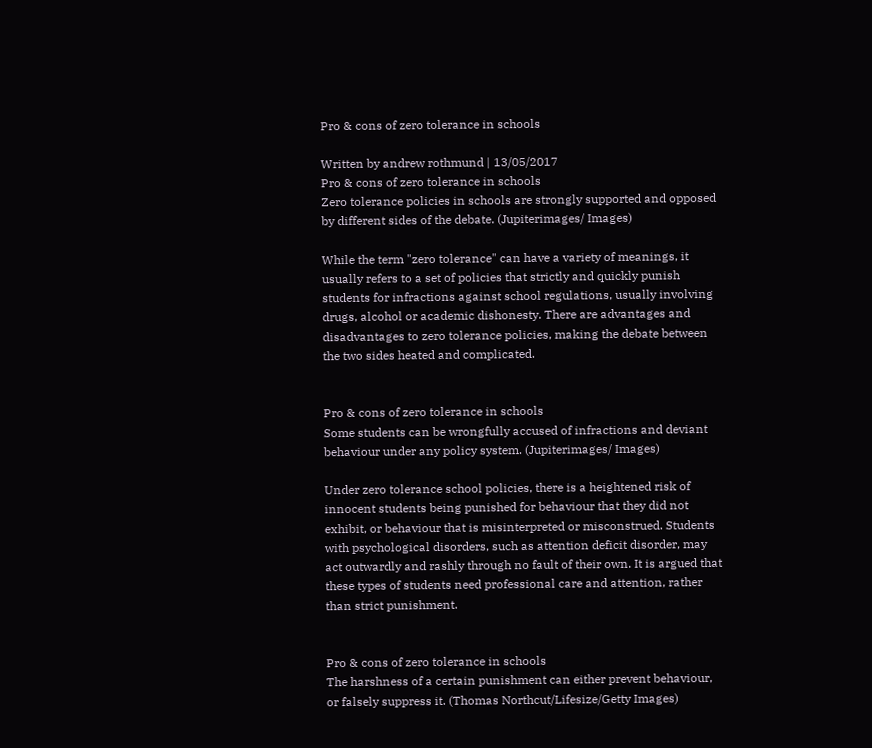Pro & cons of zero tolerance in schools

Written by andrew rothmund | 13/05/2017
Pro & cons of zero tolerance in schools
Zero tolerance policies in schools are strongly supported and opposed by different sides of the debate. (Jupiterimages/ Images)

While the term "zero tolerance" can have a variety of meanings, it usually refers to a set of policies that strictly and quickly punish students for infractions against school regulations, usually involving drugs, alcohol or academic dishonesty. There are advantages and disadvantages to zero tolerance policies, making the debate between the two sides heated and complicated.


Pro & cons of zero tolerance in schools
Some students can be wrongfully accused of infractions and deviant behaviour under any policy system. (Jupiterimages/ Images)

Under zero tolerance school policies, there is a heightened risk of innocent students being punished for behaviour that they did not exhibit, or behaviour that is misinterpreted or misconstrued. Students with psychological disorders, such as attention deficit disorder, may act outwardly and rashly through no fault of their own. It is argued that these types of students need professional care and attention, rather than strict punishment.


Pro & cons of zero tolerance in schools
The harshness of a certain punishment can either prevent behaviour, or falsely suppress it. (Thomas Northcut/Lifesize/Getty Images)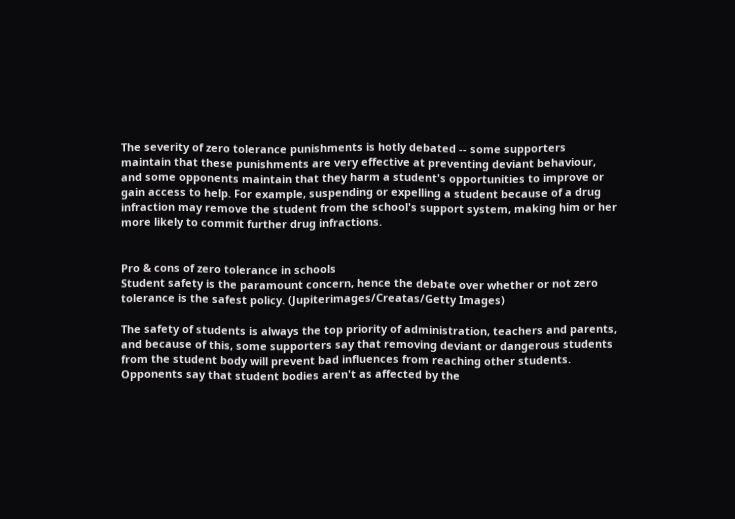The severity of zero tolerance punishments is hotly debated -- some supporters maintain that these punishments are very effective at preventing deviant behaviour, and some opponents maintain that they harm a student's opportunities to improve or gain access to help. For example, suspending or expelling a student because of a drug infraction may remove the student from the school's support system, making him or her more likely to commit further drug infractions.


Pro & cons of zero tolerance in schools
Student safety is the paramount concern, hence the debate over whether or not zero tolerance is the safest policy. (Jupiterimages/Creatas/Getty Images)

The safety of students is always the top priority of administration, teachers and parents, and because of this, some supporters say that removing deviant or dangerous students from the student body will prevent bad influences from reaching other students. Opponents say that student bodies aren't as affected by the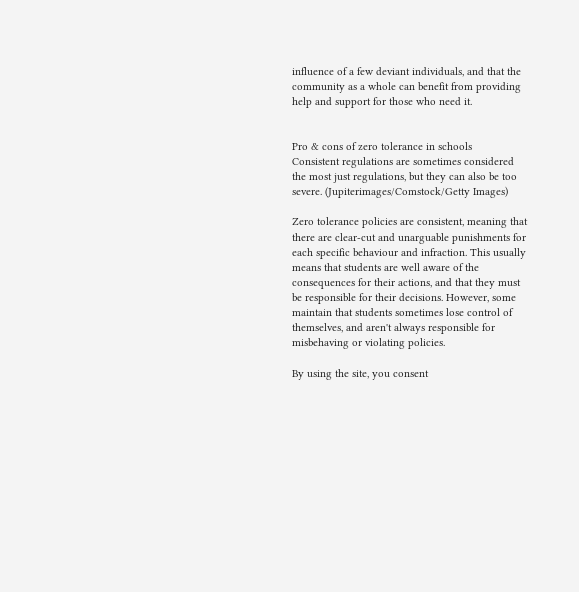influence of a few deviant individuals, and that the community as a whole can benefit from providing help and support for those who need it.


Pro & cons of zero tolerance in schools
Consistent regulations are sometimes considered the most just regulations, but they can also be too severe. (Jupiterimages/Comstock/Getty Images)

Zero tolerance policies are consistent, meaning that there are clear-cut and unarguable punishments for each specific behaviour and infraction. This usually means that students are well aware of the consequences for their actions, and that they must be responsible for their decisions. However, some maintain that students sometimes lose control of themselves, and aren't always responsible for misbehaving or violating policies.

By using the site, you consent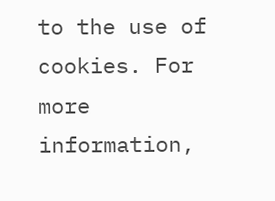to the use of cookies. For more information,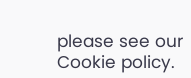please see our Cookie policy.